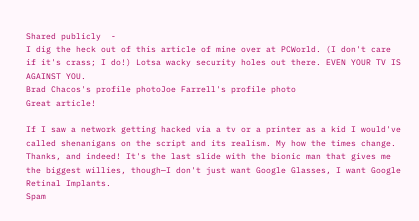Shared publicly  -
I dig the heck out of this article of mine over at PCWorld. (I don't care if it's crass; I do!) Lotsa wacky security holes out there. EVEN YOUR TV IS AGAINST YOU.
Brad Chacos's profile photoJoe Farrell's profile photo
Great article!

If I saw a network getting hacked via a tv or a printer as a kid I would've called shenanigans on the script and its realism. My how the times change.
Thanks, and indeed! It's the last slide with the bionic man that gives me the biggest willies, though—I don't just want Google Glasses, I want Google Retinal Implants.
Spam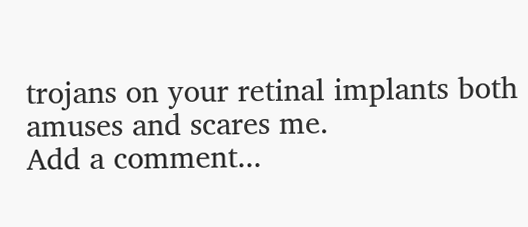trojans on your retinal implants both amuses and scares me.
Add a comment...